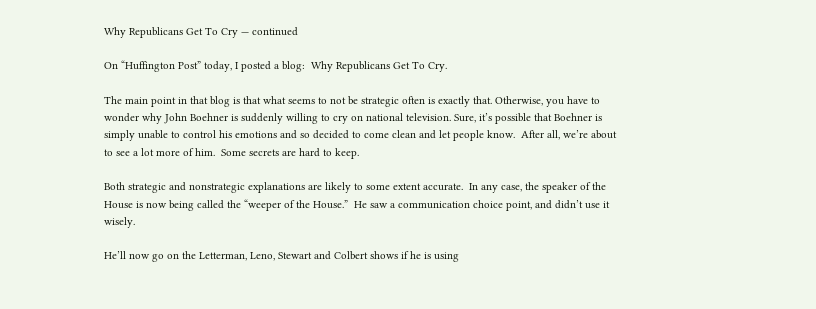Why Republicans Get To Cry — continued

On “Huffington Post” today, I posted a blog:  Why Republicans Get To Cry.

The main point in that blog is that what seems to not be strategic often is exactly that. Otherwise, you have to wonder why John Boehner is suddenly willing to cry on national television. Sure, it’s possible that Boehner is simply unable to control his emotions and so decided to come clean and let people know.  After all, we’re about to see a lot more of him.  Some secrets are hard to keep.

Both strategic and nonstrategic explanations are likely to some extent accurate.  In any case, the speaker of the House is now being called the “weeper of the House.”  He saw a communication choice point, and didn’t use it wisely.

He’ll now go on the Letterman, Leno, Stewart and Colbert shows if he is using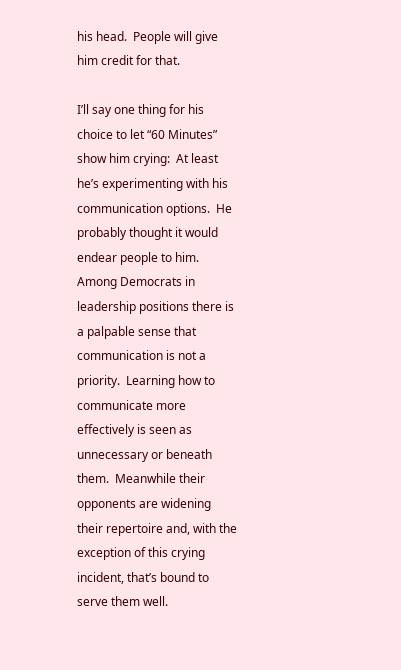his head.  People will give him credit for that.

I’ll say one thing for his choice to let “60 Minutes” show him crying:  At least he’s experimenting with his communication options.  He probably thought it would endear people to him.  Among Democrats in leadership positions there is a palpable sense that communication is not a priority.  Learning how to communicate more effectively is seen as unnecessary or beneath them.  Meanwhile their opponents are widening their repertoire and, with the exception of this crying incident, that’s bound to serve them well.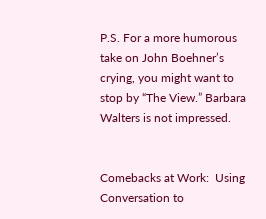P.S. For a more humorous take on John Boehner’s crying, you might want to stop by “The View.” Barbara Walters is not impressed.


Comebacks at Work:  Using Conversation to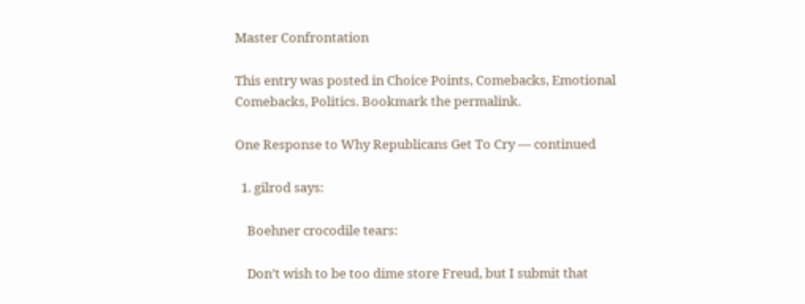Master Confrontation

This entry was posted in Choice Points, Comebacks, Emotional Comebacks, Politics. Bookmark the permalink.

One Response to Why Republicans Get To Cry — continued

  1. gilrod says:

    Boehner crocodile tears:

    Don’t wish to be too dime store Freud, but I submit that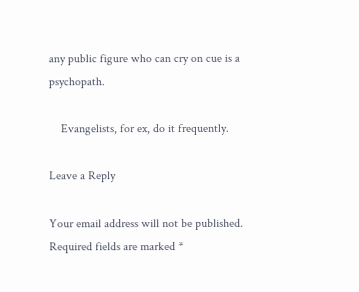any public figure who can cry on cue is a psychopath.

    Evangelists, for ex, do it frequently.

Leave a Reply

Your email address will not be published. Required fields are marked *